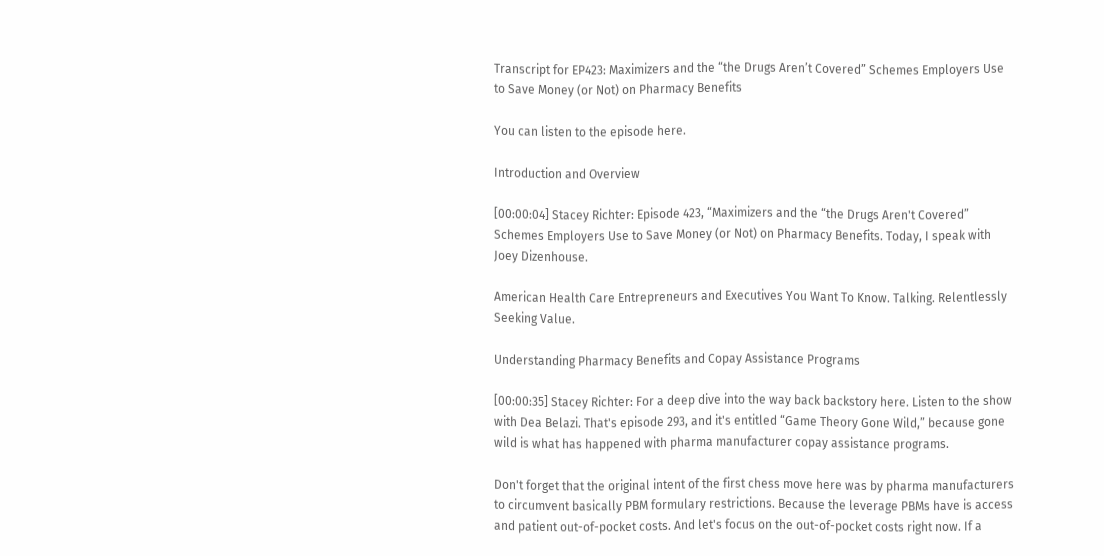Transcript for EP423: Maximizers and the “the Drugs Aren’t Covered” Schemes Employers Use to Save Money (or Not) on Pharmacy Benefits

You can listen to the episode here.

Introduction and Overview

[00:00:04] Stacey Richter: Episode 423, “Maximizers and the “the Drugs Aren't Covered” Schemes Employers Use to Save Money (or Not) on Pharmacy Benefits. Today, I speak with Joey Dizenhouse.

American Health Care Entrepreneurs and Executives You Want To Know. Talking. Relentlessly Seeking Value.

Understanding Pharmacy Benefits and Copay Assistance Programs

[00:00:35] Stacey Richter: For a deep dive into the way back backstory here. Listen to the show with Dea Belazi. That's episode 293, and it's entitled “Game Theory Gone Wild,” because gone wild is what has happened with pharma manufacturer copay assistance programs.

Don't forget that the original intent of the first chess move here was by pharma manufacturers to circumvent basically PBM formulary restrictions. Because the leverage PBMs have is access and patient out-of-pocket costs. And let's focus on the out-of-pocket costs right now. If a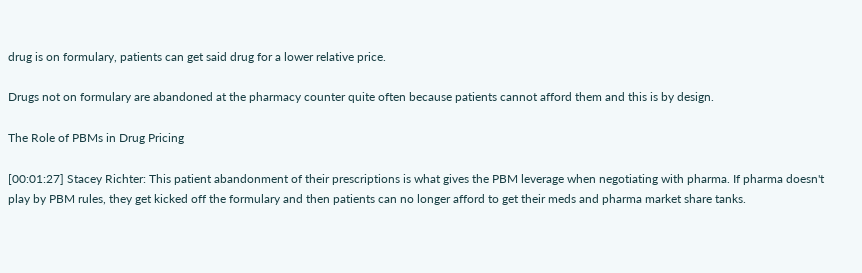drug is on formulary, patients can get said drug for a lower relative price.

Drugs not on formulary are abandoned at the pharmacy counter quite often because patients cannot afford them and this is by design.

The Role of PBMs in Drug Pricing

[00:01:27] Stacey Richter: This patient abandonment of their prescriptions is what gives the PBM leverage when negotiating with pharma. If pharma doesn't play by PBM rules, they get kicked off the formulary and then patients can no longer afford to get their meds and pharma market share tanks.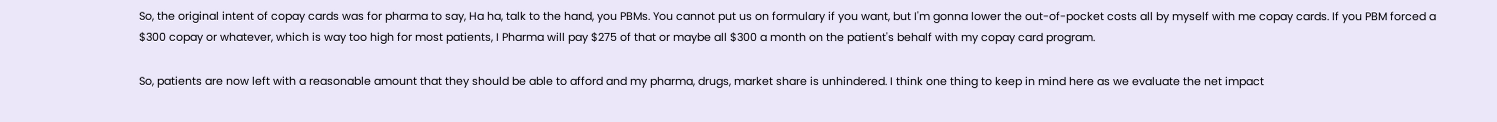So, the original intent of copay cards was for pharma to say, Ha ha, talk to the hand, you PBMs. You cannot put us on formulary if you want, but I'm gonna lower the out-of-pocket costs all by myself with me copay cards. If you PBM forced a $300 copay or whatever, which is way too high for most patients, I Pharma will pay $275 of that or maybe all $300 a month on the patient's behalf with my copay card program.

So, patients are now left with a reasonable amount that they should be able to afford and my pharma, drugs, market share is unhindered. I think one thing to keep in mind here as we evaluate the net impact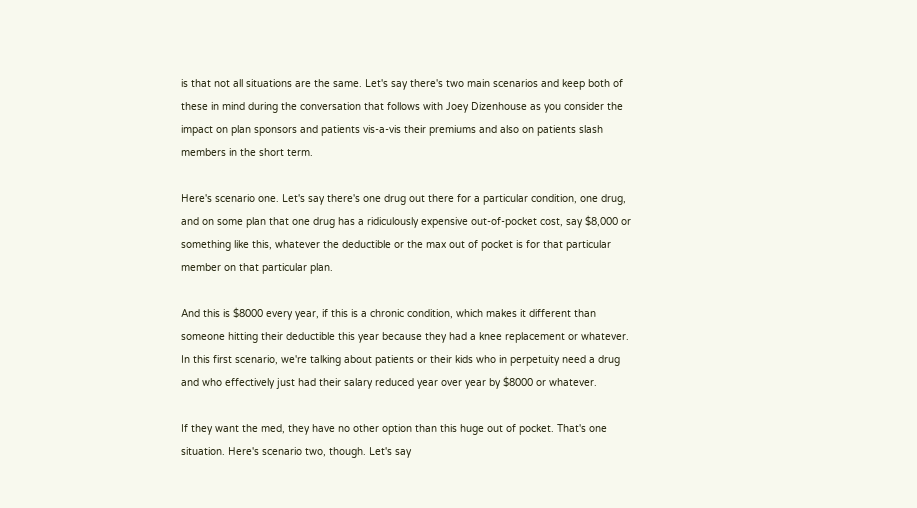is that not all situations are the same. Let's say there's two main scenarios and keep both of these in mind during the conversation that follows with Joey Dizenhouse as you consider the impact on plan sponsors and patients vis-a-vis their premiums and also on patients slash members in the short term.

Here's scenario one. Let's say there's one drug out there for a particular condition, one drug, and on some plan that one drug has a ridiculously expensive out-of-pocket cost, say $8,000 or something like this, whatever the deductible or the max out of pocket is for that particular member on that particular plan.

And this is $8000 every year, if this is a chronic condition, which makes it different than someone hitting their deductible this year because they had a knee replacement or whatever. In this first scenario, we're talking about patients or their kids who in perpetuity need a drug and who effectively just had their salary reduced year over year by $8000 or whatever.

If they want the med, they have no other option than this huge out of pocket. That's one situation. Here's scenario two, though. Let's say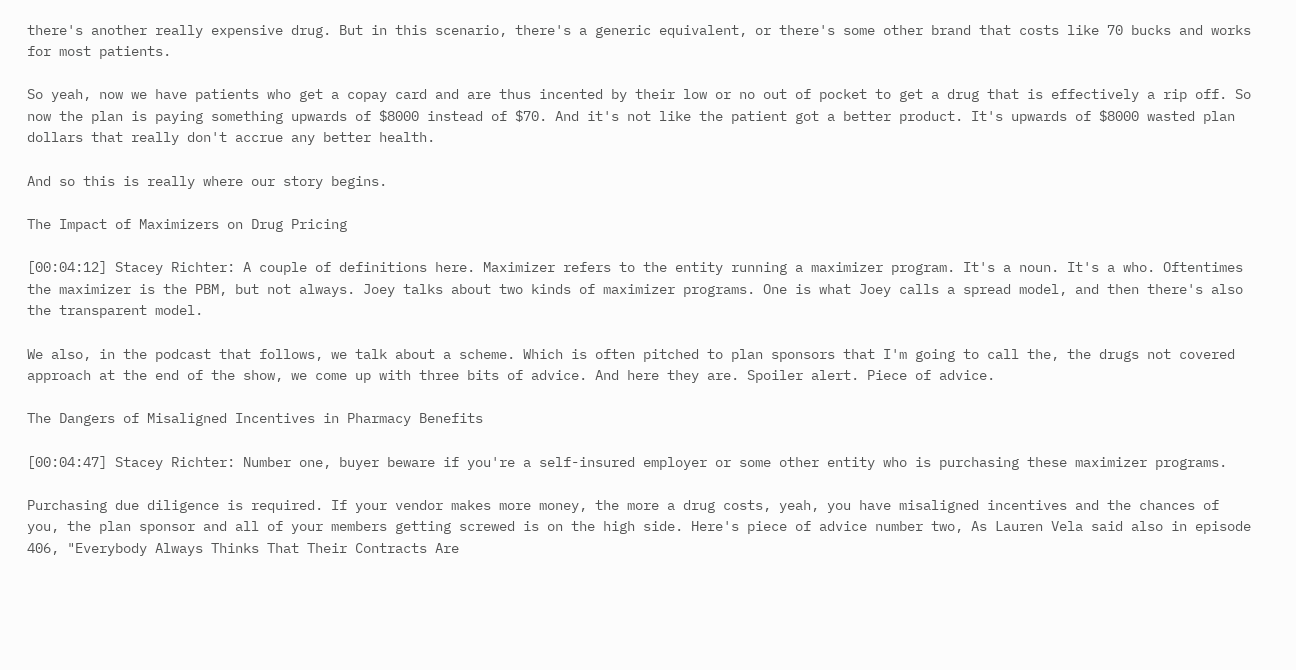there's another really expensive drug. But in this scenario, there's a generic equivalent, or there's some other brand that costs like 70 bucks and works for most patients.

So yeah, now we have patients who get a copay card and are thus incented by their low or no out of pocket to get a drug that is effectively a rip off. So now the plan is paying something upwards of $8000 instead of $70. And it's not like the patient got a better product. It's upwards of $8000 wasted plan dollars that really don't accrue any better health.

And so this is really where our story begins.

The Impact of Maximizers on Drug Pricing

[00:04:12] Stacey Richter: A couple of definitions here. Maximizer refers to the entity running a maximizer program. It's a noun. It's a who. Oftentimes the maximizer is the PBM, but not always. Joey talks about two kinds of maximizer programs. One is what Joey calls a spread model, and then there's also the transparent model.

We also, in the podcast that follows, we talk about a scheme. Which is often pitched to plan sponsors that I'm going to call the, the drugs not covered approach at the end of the show, we come up with three bits of advice. And here they are. Spoiler alert. Piece of advice.

The Dangers of Misaligned Incentives in Pharmacy Benefits

[00:04:47] Stacey Richter: Number one, buyer beware if you're a self-insured employer or some other entity who is purchasing these maximizer programs.

Purchasing due diligence is required. If your vendor makes more money, the more a drug costs, yeah, you have misaligned incentives and the chances of you, the plan sponsor and all of your members getting screwed is on the high side. Here's piece of advice number two, As Lauren Vela said also in episode 406, "Everybody Always Thinks That Their Contracts Are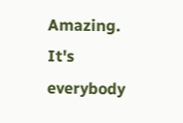Amazing. It's everybody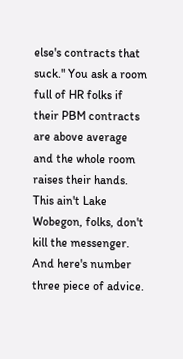else's contracts that suck." You ask a room full of HR folks if their PBM contracts are above average and the whole room raises their hands. This ain't Lake Wobegon, folks, don't kill the messenger. And here's number three piece of advice.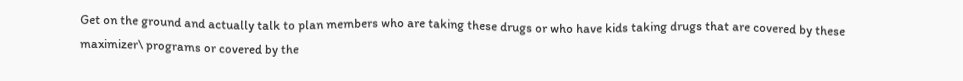Get on the ground and actually talk to plan members who are taking these drugs or who have kids taking drugs that are covered by these maximizer\ programs or covered by the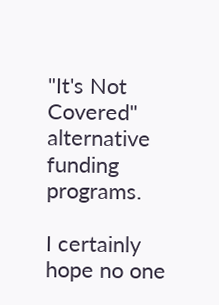"It's Not Covered" alternative funding programs.

I certainly hope no one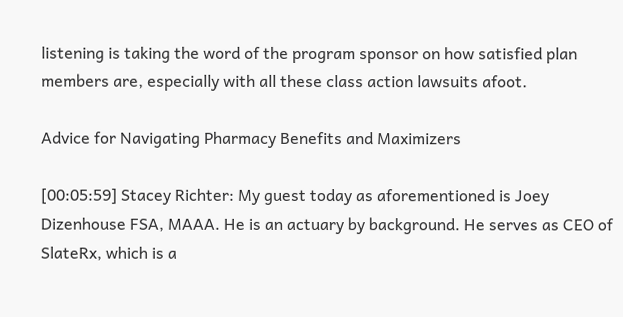listening is taking the word of the program sponsor on how satisfied plan members are, especially with all these class action lawsuits afoot.

Advice for Navigating Pharmacy Benefits and Maximizers

[00:05:59] Stacey Richter: My guest today as aforementioned is Joey Dizenhouse FSA, MAAA. He is an actuary by background. He serves as CEO of SlateRx, which is a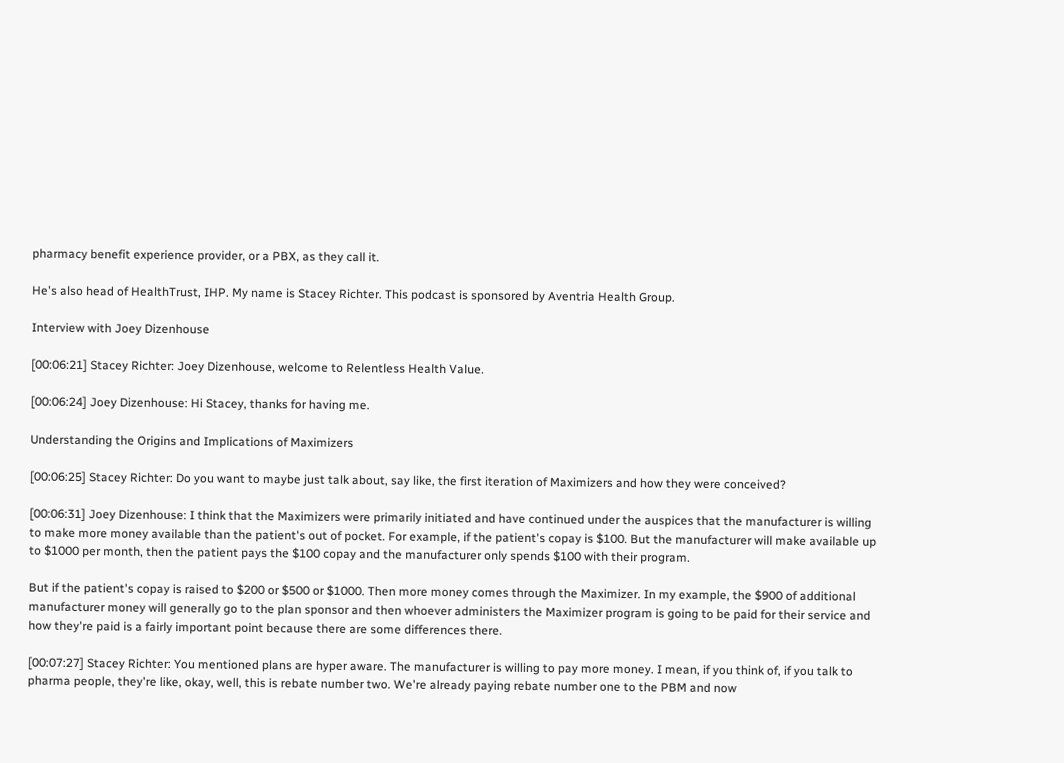pharmacy benefit experience provider, or a PBX, as they call it.

He's also head of HealthTrust, IHP. My name is Stacey Richter. This podcast is sponsored by Aventria Health Group.

Interview with Joey Dizenhouse

[00:06:21] Stacey Richter: Joey Dizenhouse, welcome to Relentless Health Value.

[00:06:24] Joey Dizenhouse: Hi Stacey, thanks for having me.

Understanding the Origins and Implications of Maximizers

[00:06:25] Stacey Richter: Do you want to maybe just talk about, say like, the first iteration of Maximizers and how they were conceived?

[00:06:31] Joey Dizenhouse: I think that the Maximizers were primarily initiated and have continued under the auspices that the manufacturer is willing to make more money available than the patient's out of pocket. For example, if the patient's copay is $100. But the manufacturer will make available up to $1000 per month, then the patient pays the $100 copay and the manufacturer only spends $100 with their program.

But if the patient's copay is raised to $200 or $500 or $1000. Then more money comes through the Maximizer. In my example, the $900 of additional manufacturer money will generally go to the plan sponsor and then whoever administers the Maximizer program is going to be paid for their service and how they're paid is a fairly important point because there are some differences there.

[00:07:27] Stacey Richter: You mentioned plans are hyper aware. The manufacturer is willing to pay more money. I mean, if you think of, if you talk to pharma people, they're like, okay, well, this is rebate number two. We're already paying rebate number one to the PBM and now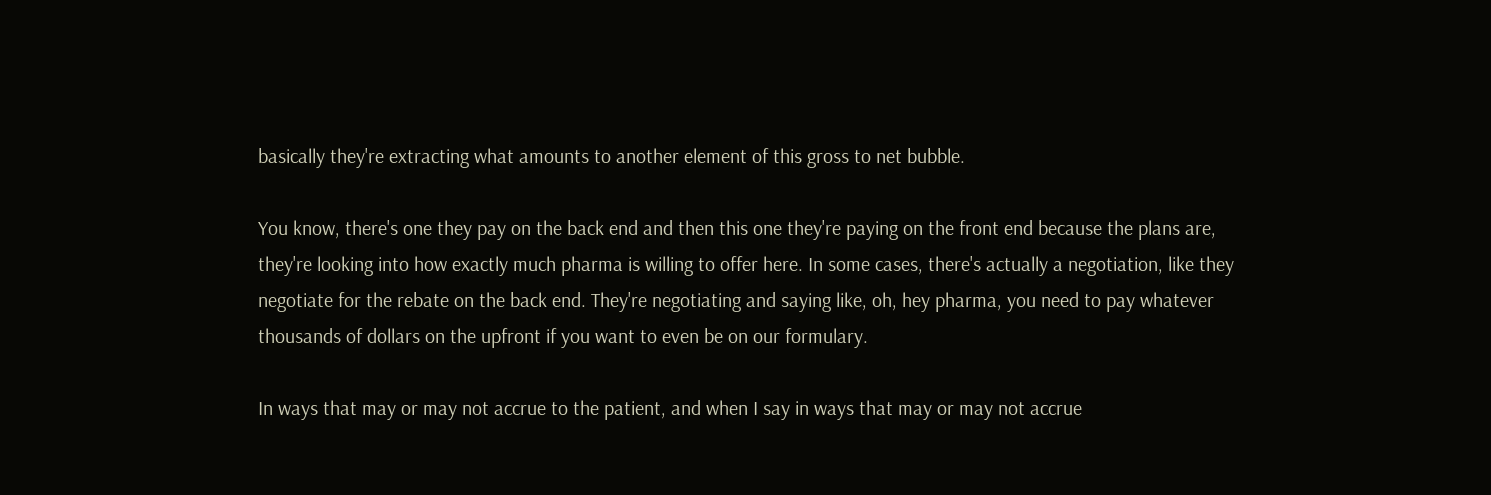basically they're extracting what amounts to another element of this gross to net bubble.

You know, there's one they pay on the back end and then this one they're paying on the front end because the plans are, they're looking into how exactly much pharma is willing to offer here. In some cases, there's actually a negotiation, like they negotiate for the rebate on the back end. They're negotiating and saying like, oh, hey pharma, you need to pay whatever thousands of dollars on the upfront if you want to even be on our formulary.

In ways that may or may not accrue to the patient, and when I say in ways that may or may not accrue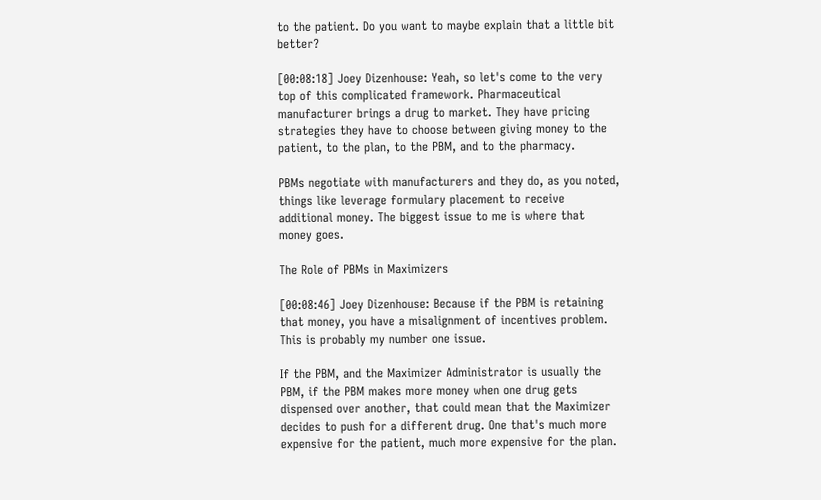to the patient. Do you want to maybe explain that a little bit better?

[00:08:18] Joey Dizenhouse: Yeah, so let's come to the very top of this complicated framework. Pharmaceutical manufacturer brings a drug to market. They have pricing strategies they have to choose between giving money to the patient, to the plan, to the PBM, and to the pharmacy.

PBMs negotiate with manufacturers and they do, as you noted, things like leverage formulary placement to receive additional money. The biggest issue to me is where that money goes.

The Role of PBMs in Maximizers

[00:08:46] Joey Dizenhouse: Because if the PBM is retaining that money, you have a misalignment of incentives problem. This is probably my number one issue.

If the PBM, and the Maximizer Administrator is usually the PBM, if the PBM makes more money when one drug gets dispensed over another, that could mean that the Maximizer decides to push for a different drug. One that's much more expensive for the patient, much more expensive for the plan.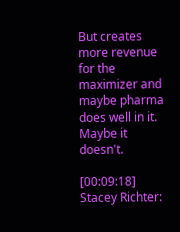But creates more revenue for the maximizer and maybe pharma does well in it. Maybe it doesn't.

[00:09:18] Stacey Richter: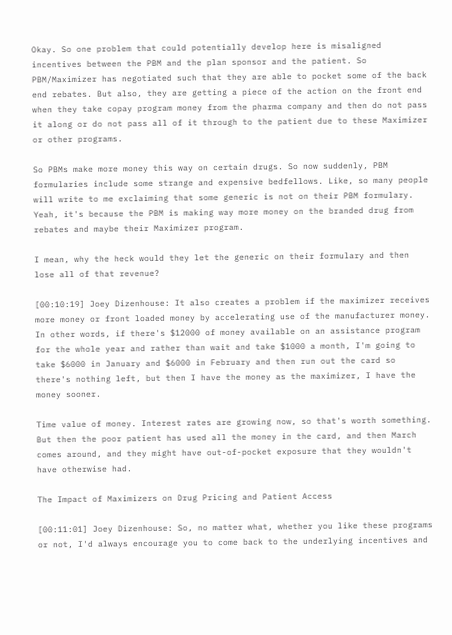Okay. So one problem that could potentially develop here is misaligned incentives between the PBM and the plan sponsor and the patient. So PBM/Maximizer has negotiated such that they are able to pocket some of the back end rebates. But also, they are getting a piece of the action on the front end when they take copay program money from the pharma company and then do not pass it along or do not pass all of it through to the patient due to these Maximizer or other programs.

So PBMs make more money this way on certain drugs. So now suddenly, PBM formularies include some strange and expensive bedfellows. Like, so many people will write to me exclaiming that some generic is not on their PBM formulary. Yeah, it's because the PBM is making way more money on the branded drug from rebates and maybe their Maximizer program.

I mean, why the heck would they let the generic on their formulary and then lose all of that revenue?

[00:10:19] Joey Dizenhouse: It also creates a problem if the maximizer receives more money or front loaded money by accelerating use of the manufacturer money. In other words, if there's $12000 of money available on an assistance program for the whole year and rather than wait and take $1000 a month, I'm going to take $6000 in January and $6000 in February and then run out the card so there's nothing left, but then I have the money as the maximizer, I have the money sooner.

Time value of money. Interest rates are growing now, so that's worth something. But then the poor patient has used all the money in the card, and then March comes around, and they might have out-of-pocket exposure that they wouldn't have otherwise had.

The Impact of Maximizers on Drug Pricing and Patient Access

[00:11:01] Joey Dizenhouse: So, no matter what, whether you like these programs or not, I'd always encourage you to come back to the underlying incentives and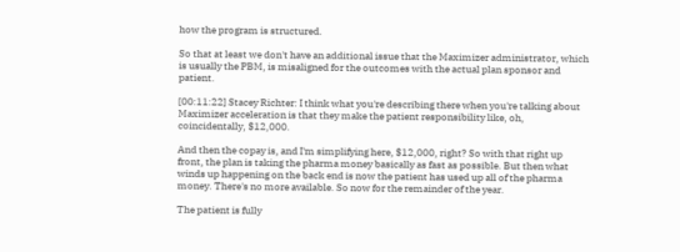how the program is structured.

So that at least we don't have an additional issue that the Maximizer administrator, which is usually the PBM, is misaligned for the outcomes with the actual plan sponsor and patient.

[00:11:22] Stacey Richter: I think what you're describing there when you're talking about Maximizer acceleration is that they make the patient responsibility like, oh, coincidentally, $12,000.

And then the copay is, and I'm simplifying here, $12,000, right? So with that right up front, the plan is taking the pharma money basically as fast as possible. But then what winds up happening on the back end is now the patient has used up all of the pharma money. There's no more available. So now for the remainder of the year.

The patient is fully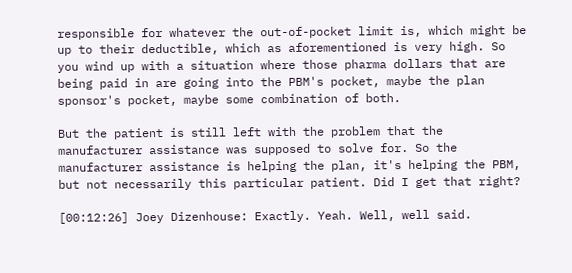responsible for whatever the out-of-pocket limit is, which might be up to their deductible, which as aforementioned is very high. So you wind up with a situation where those pharma dollars that are being paid in are going into the PBM's pocket, maybe the plan sponsor's pocket, maybe some combination of both.

But the patient is still left with the problem that the manufacturer assistance was supposed to solve for. So the manufacturer assistance is helping the plan, it's helping the PBM, but not necessarily this particular patient. Did I get that right?

[00:12:26] Joey Dizenhouse: Exactly. Yeah. Well, well said.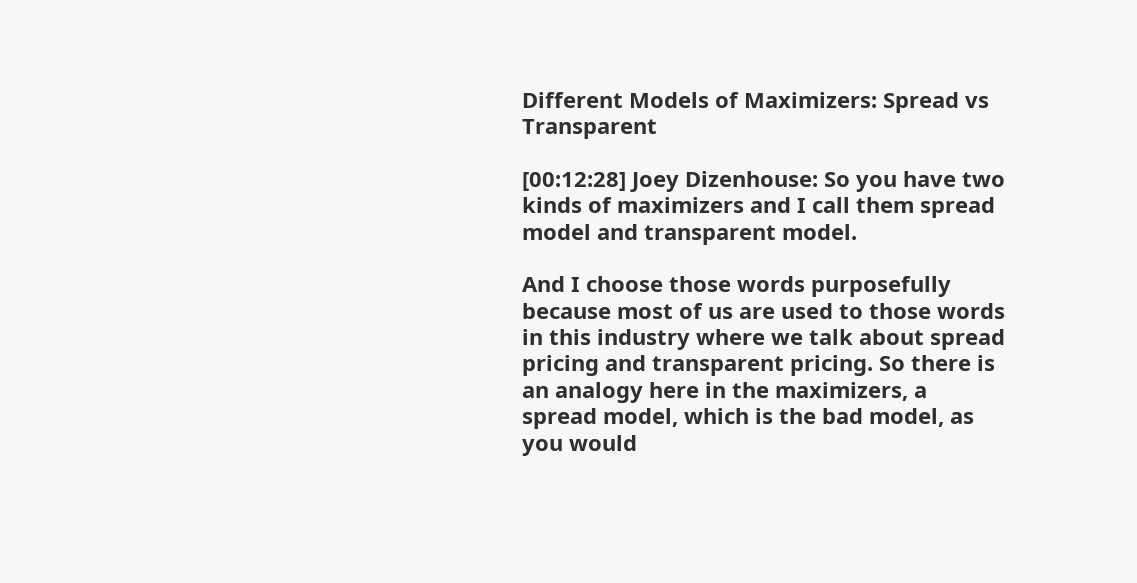Different Models of Maximizers: Spread vs Transparent

[00:12:28] Joey Dizenhouse: So you have two kinds of maximizers and I call them spread model and transparent model.

And I choose those words purposefully because most of us are used to those words in this industry where we talk about spread pricing and transparent pricing. So there is an analogy here in the maximizers, a spread model, which is the bad model, as you would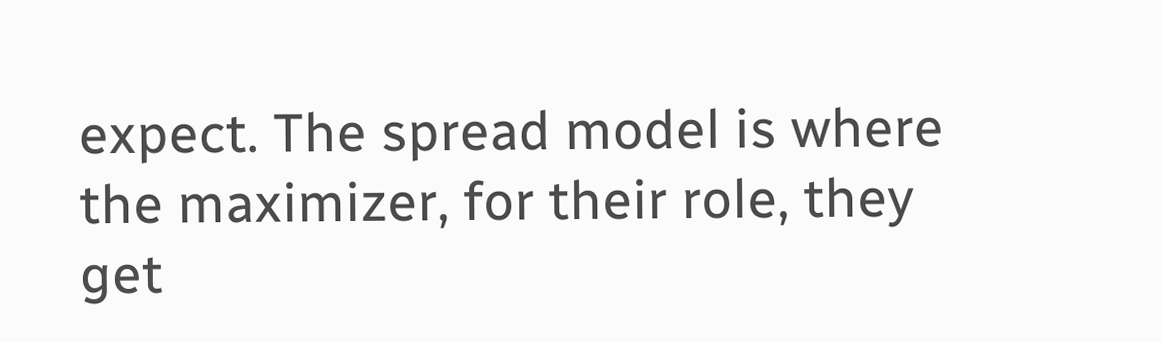expect. The spread model is where the maximizer, for their role, they get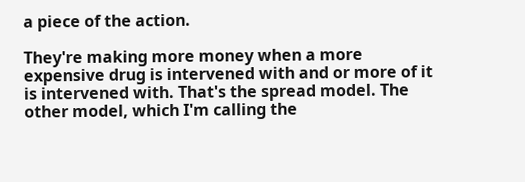a piece of the action.

They're making more money when a more expensive drug is intervened with and or more of it is intervened with. That's the spread model. The other model, which I'm calling the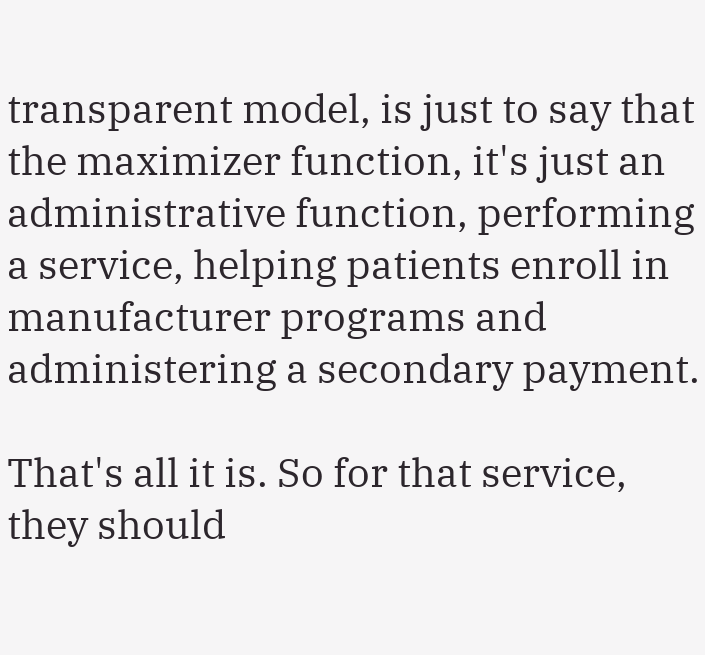transparent model, is just to say that the maximizer function, it's just an administrative function, performing a service, helping patients enroll in manufacturer programs and administering a secondary payment.

That's all it is. So for that service, they should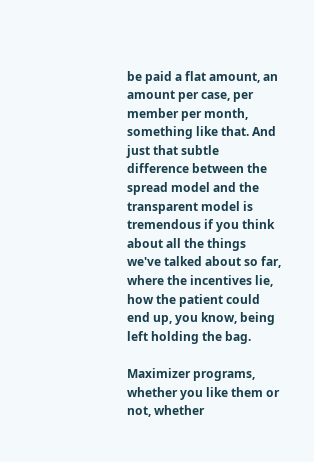be paid a flat amount, an amount per case, per member per month, something like that. And just that subtle difference between the spread model and the transparent model is tremendous if you think about all the things we've talked about so far, where the incentives lie, how the patient could end up, you know, being left holding the bag.

Maximizer programs, whether you like them or not, whether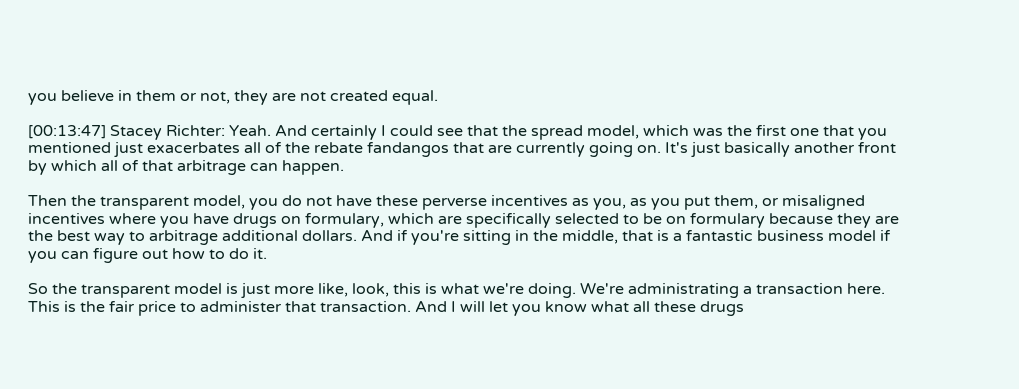you believe in them or not, they are not created equal.

[00:13:47] Stacey Richter: Yeah. And certainly I could see that the spread model, which was the first one that you mentioned just exacerbates all of the rebate fandangos that are currently going on. It's just basically another front by which all of that arbitrage can happen.

Then the transparent model, you do not have these perverse incentives as you, as you put them, or misaligned incentives where you have drugs on formulary, which are specifically selected to be on formulary because they are the best way to arbitrage additional dollars. And if you're sitting in the middle, that is a fantastic business model if you can figure out how to do it.

So the transparent model is just more like, look, this is what we're doing. We're administrating a transaction here. This is the fair price to administer that transaction. And I will let you know what all these drugs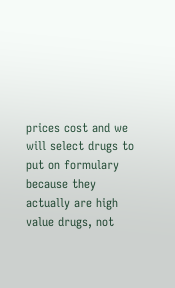prices cost and we will select drugs to put on formulary because they actually are high value drugs, not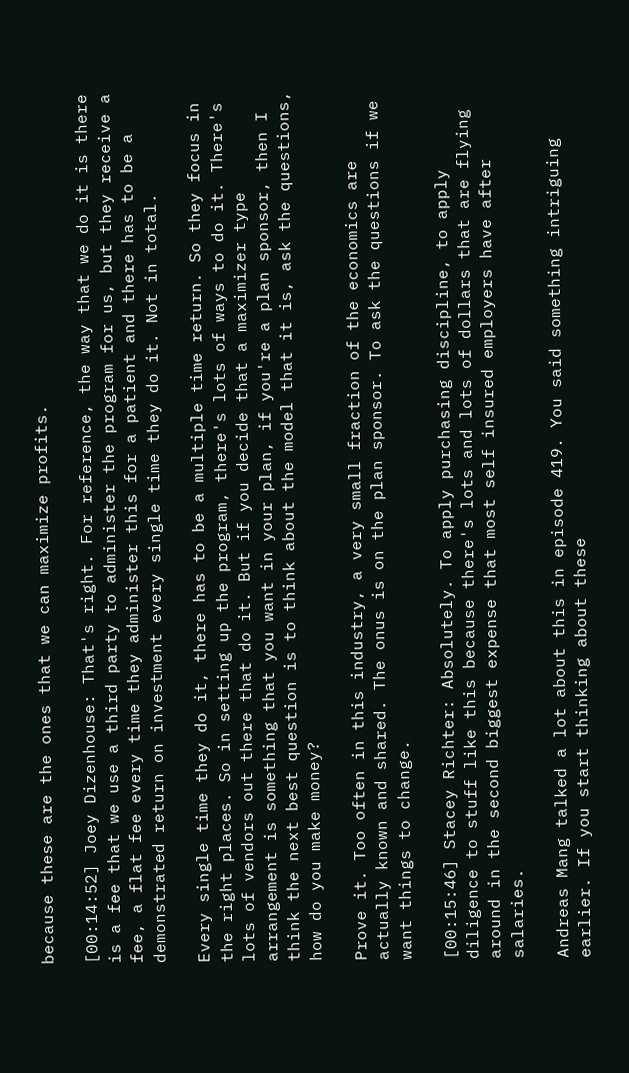because these are the ones that we can maximize profits.

[00:14:52] Joey Dizenhouse: That's right. For reference, the way that we do it is there is a fee that we use a third party to administer the program for us, but they receive a fee, a flat fee every time they administer this for a patient and there has to be a demonstrated return on investment every single time they do it. Not in total.

Every single time they do it, there has to be a multiple time return. So they focus in the right places. So in setting up the program, there's lots of ways to do it. There's lots of vendors out there that do it. But if you decide that a maximizer type arrangement is something that you want in your plan, if you're a plan sponsor, then I think the next best question is to think about the model that it is, ask the questions, how do you make money?

Prove it. Too often in this industry, a very small fraction of the economics are actually known and shared. The onus is on the plan sponsor. To ask the questions if we want things to change.

[00:15:46] Stacey Richter: Absolutely. To apply purchasing discipline, to apply diligence to stuff like this because there's lots and lots of dollars that are flying around in the second biggest expense that most self insured employers have after salaries.

Andreas Mang talked a lot about this in episode 419. You said something intriguing earlier. If you start thinking about these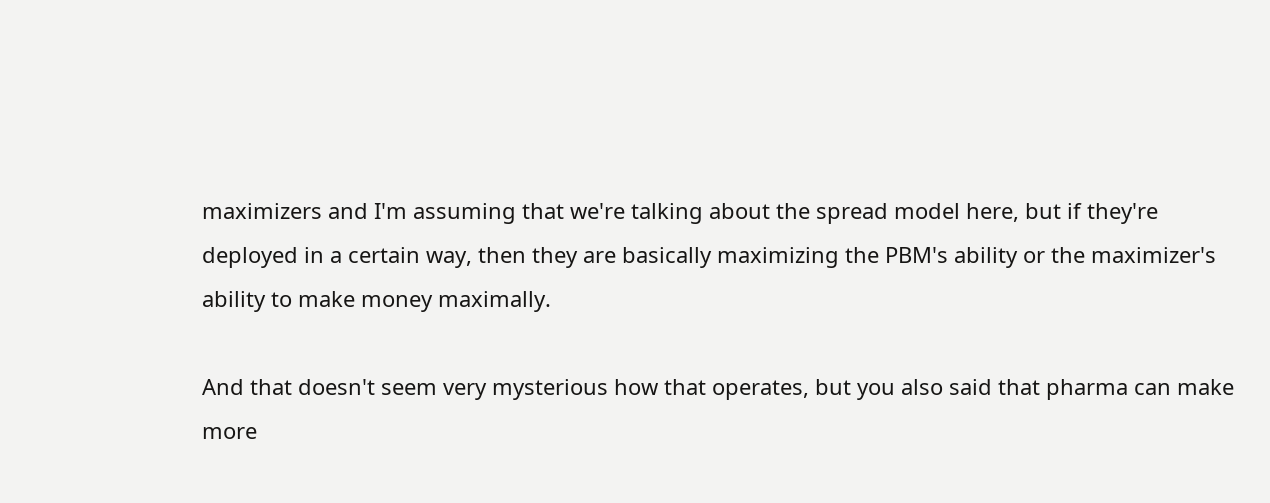maximizers and I'm assuming that we're talking about the spread model here, but if they're deployed in a certain way, then they are basically maximizing the PBM's ability or the maximizer's ability to make money maximally.

And that doesn't seem very mysterious how that operates, but you also said that pharma can make more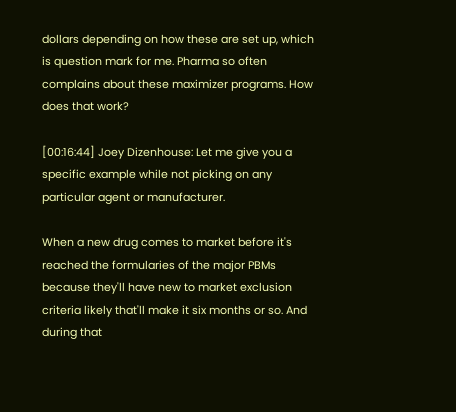dollars depending on how these are set up, which is question mark for me. Pharma so often complains about these maximizer programs. How does that work?

[00:16:44] Joey Dizenhouse: Let me give you a specific example while not picking on any particular agent or manufacturer.

When a new drug comes to market before it's reached the formularies of the major PBMs because they'll have new to market exclusion criteria likely that'll make it six months or so. And during that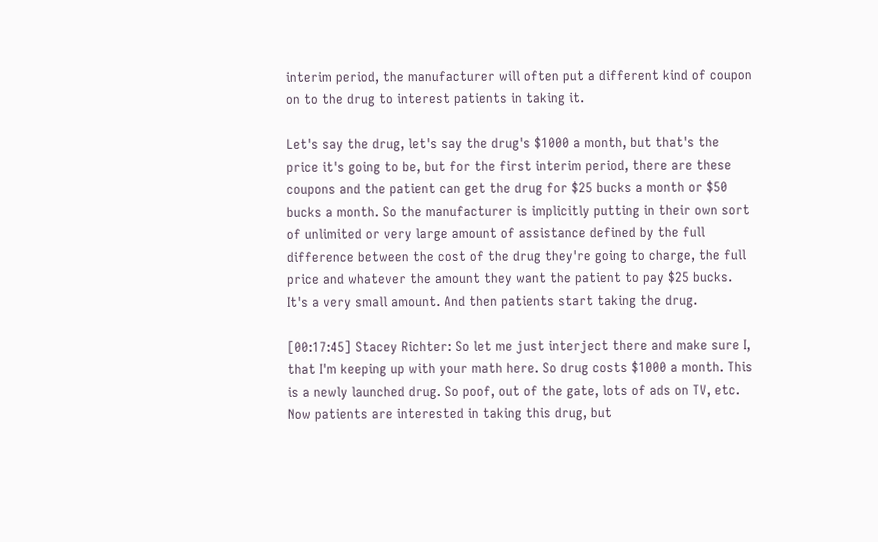interim period, the manufacturer will often put a different kind of coupon on to the drug to interest patients in taking it.

Let's say the drug, let's say the drug's $1000 a month, but that's the price it's going to be, but for the first interim period, there are these coupons and the patient can get the drug for $25 bucks a month or $50 bucks a month. So the manufacturer is implicitly putting in their own sort of unlimited or very large amount of assistance defined by the full difference between the cost of the drug they're going to charge, the full price and whatever the amount they want the patient to pay $25 bucks. It's a very small amount. And then patients start taking the drug.

[00:17:45] Stacey Richter: So let me just interject there and make sure I, that I'm keeping up with your math here. So drug costs $1000 a month. This is a newly launched drug. So poof, out of the gate, lots of ads on TV, etc. Now patients are interested in taking this drug, but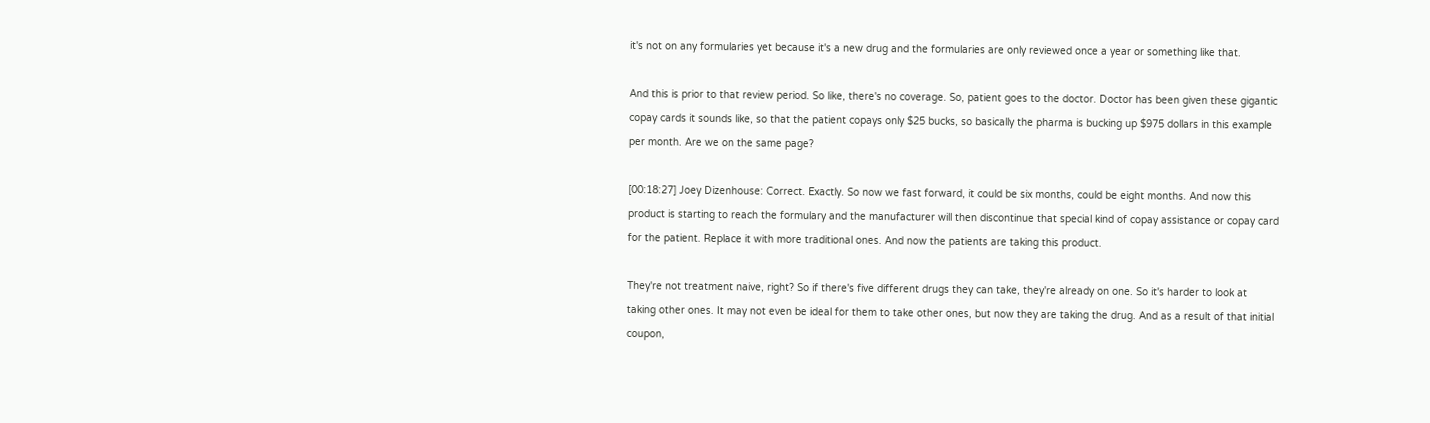it's not on any formularies yet because it's a new drug and the formularies are only reviewed once a year or something like that.

And this is prior to that review period. So like, there's no coverage. So, patient goes to the doctor. Doctor has been given these gigantic copay cards it sounds like, so that the patient copays only $25 bucks, so basically the pharma is bucking up $975 dollars in this example per month. Are we on the same page?

[00:18:27] Joey Dizenhouse: Correct. Exactly. So now we fast forward, it could be six months, could be eight months. And now this product is starting to reach the formulary and the manufacturer will then discontinue that special kind of copay assistance or copay card for the patient. Replace it with more traditional ones. And now the patients are taking this product.

They're not treatment naive, right? So if there's five different drugs they can take, they're already on one. So it's harder to look at taking other ones. It may not even be ideal for them to take other ones, but now they are taking the drug. And as a result of that initial coupon,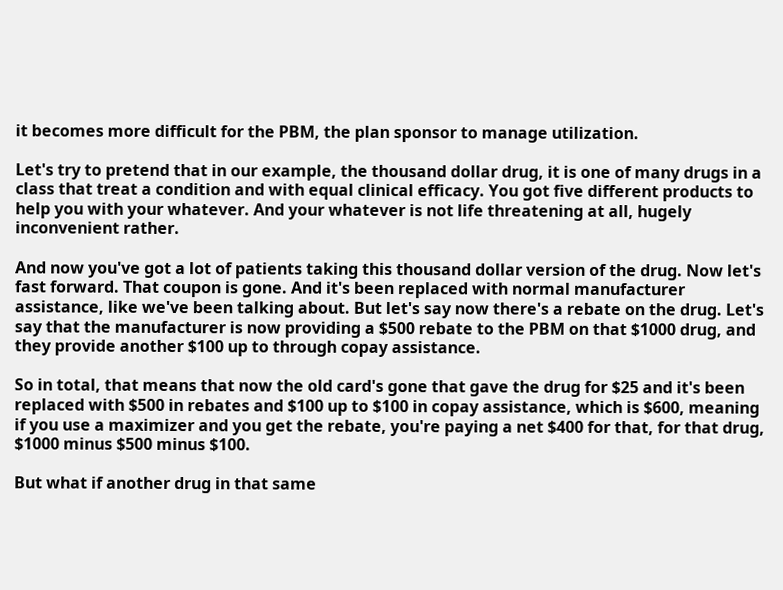it becomes more difficult for the PBM, the plan sponsor to manage utilization.

Let's try to pretend that in our example, the thousand dollar drug, it is one of many drugs in a class that treat a condition and with equal clinical efficacy. You got five different products to help you with your whatever. And your whatever is not life threatening at all, hugely inconvenient rather.

And now you've got a lot of patients taking this thousand dollar version of the drug. Now let's fast forward. That coupon is gone. And it's been replaced with normal manufacturer assistance, like we've been talking about. But let's say now there's a rebate on the drug. Let's say that the manufacturer is now providing a $500 rebate to the PBM on that $1000 drug, and they provide another $100 up to through copay assistance.

So in total, that means that now the old card's gone that gave the drug for $25 and it's been replaced with $500 in rebates and $100 up to $100 in copay assistance, which is $600, meaning if you use a maximizer and you get the rebate, you're paying a net $400 for that, for that drug, $1000 minus $500 minus $100.

But what if another drug in that same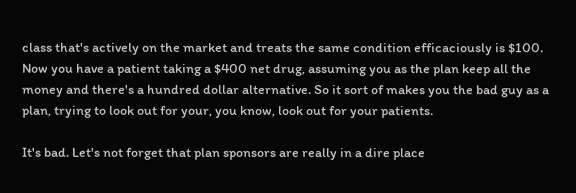class that's actively on the market and treats the same condition efficaciously is $100. Now you have a patient taking a $400 net drug, assuming you as the plan keep all the money and there's a hundred dollar alternative. So it sort of makes you the bad guy as a plan, trying to look out for your, you know, look out for your patients.

It's bad. Let's not forget that plan sponsors are really in a dire place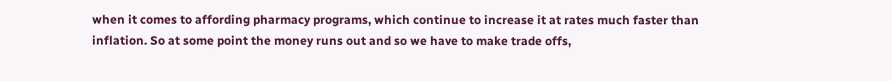when it comes to affording pharmacy programs, which continue to increase it at rates much faster than inflation. So at some point the money runs out and so we have to make trade offs,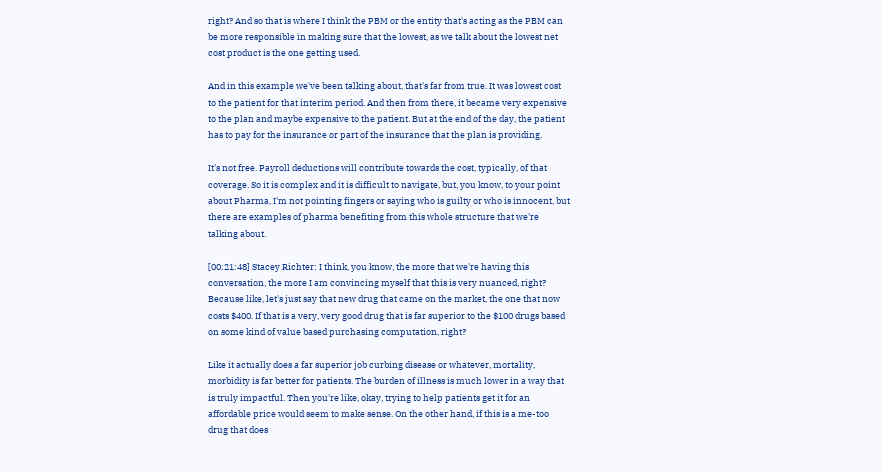right? And so that is where I think the PBM or the entity that's acting as the PBM can be more responsible in making sure that the lowest, as we talk about the lowest net cost product is the one getting used.

And in this example we've been talking about, that's far from true. It was lowest cost to the patient for that interim period. And then from there, it became very expensive to the plan and maybe expensive to the patient. But at the end of the day, the patient has to pay for the insurance or part of the insurance that the plan is providing.

It's not free. Payroll deductions will contribute towards the cost, typically, of that coverage. So it is complex and it is difficult to navigate, but, you know, to your point about Pharma, I'm not pointing fingers or saying who is guilty or who is innocent, but there are examples of pharma benefiting from this whole structure that we're talking about.

[00:21:48] Stacey Richter: I think, you know, the more that we're having this conversation, the more I am convincing myself that this is very nuanced, right? Because like, let's just say that new drug that came on the market, the one that now costs $400. If that is a very, very good drug that is far superior to the $100 drugs based on some kind of value based purchasing computation, right?

Like it actually does a far superior job curbing disease or whatever, mortality, morbidity is far better for patients. The burden of illness is much lower in a way that is truly impactful. Then you're like, okay, trying to help patients get it for an affordable price would seem to make sense. On the other hand, if this is a me-too drug that does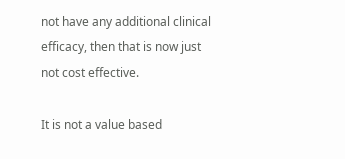not have any additional clinical efficacy, then that is now just not cost effective.

It is not a value based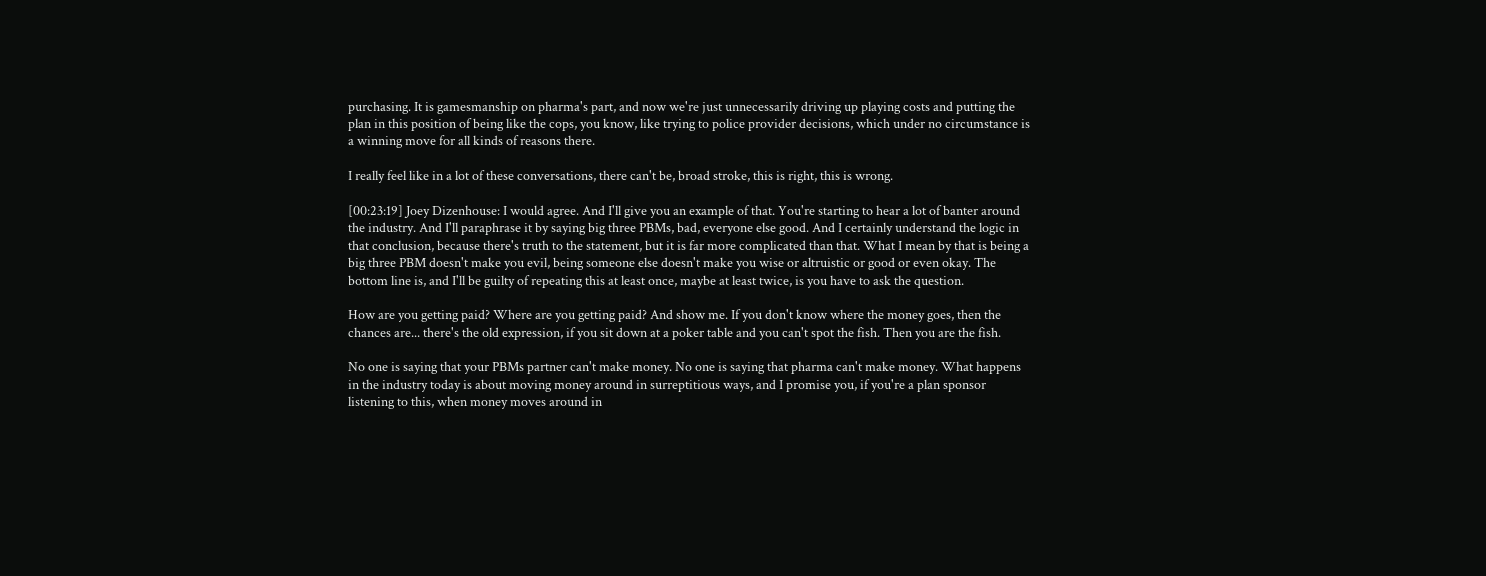purchasing. It is gamesmanship on pharma's part, and now we're just unnecessarily driving up playing costs and putting the plan in this position of being like the cops, you know, like trying to police provider decisions, which under no circumstance is a winning move for all kinds of reasons there.

I really feel like in a lot of these conversations, there can't be, broad stroke, this is right, this is wrong.

[00:23:19] Joey Dizenhouse: I would agree. And I'll give you an example of that. You're starting to hear a lot of banter around the industry. And I'll paraphrase it by saying big three PBMs, bad, everyone else good. And I certainly understand the logic in that conclusion, because there's truth to the statement, but it is far more complicated than that. What I mean by that is being a big three PBM doesn't make you evil, being someone else doesn't make you wise or altruistic or good or even okay. The bottom line is, and I'll be guilty of repeating this at least once, maybe at least twice, is you have to ask the question.

How are you getting paid? Where are you getting paid? And show me. If you don't know where the money goes, then the chances are... there's the old expression, if you sit down at a poker table and you can't spot the fish. Then you are the fish.

No one is saying that your PBMs partner can't make money. No one is saying that pharma can't make money. What happens in the industry today is about moving money around in surreptitious ways, and I promise you, if you're a plan sponsor listening to this, when money moves around in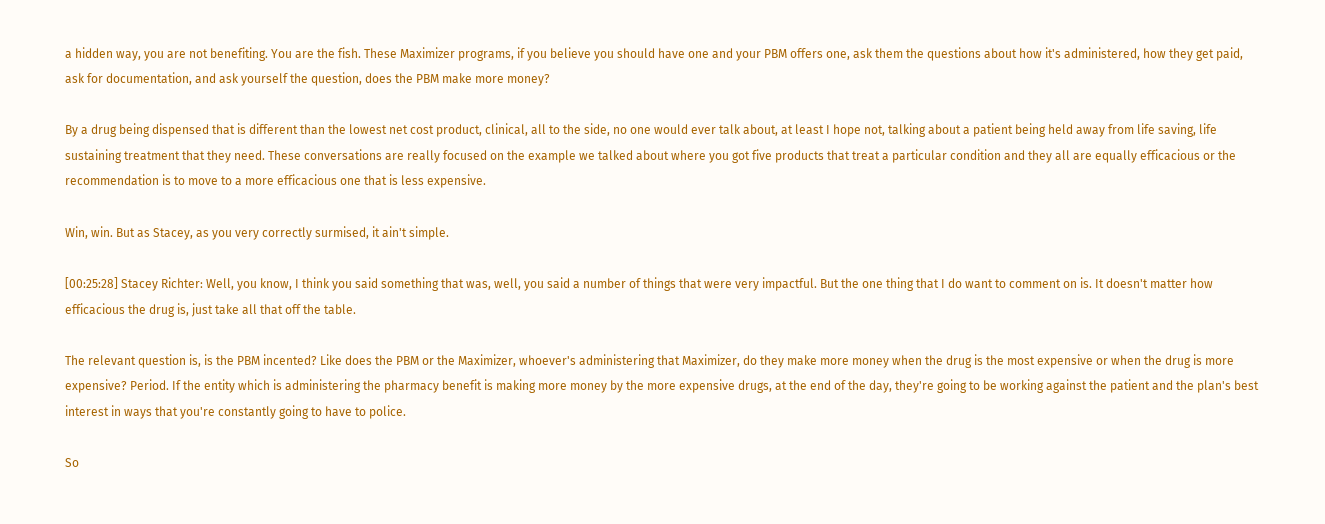a hidden way, you are not benefiting. You are the fish. These Maximizer programs, if you believe you should have one and your PBM offers one, ask them the questions about how it's administered, how they get paid, ask for documentation, and ask yourself the question, does the PBM make more money?

By a drug being dispensed that is different than the lowest net cost product, clinical, all to the side, no one would ever talk about, at least I hope not, talking about a patient being held away from life saving, life sustaining treatment that they need. These conversations are really focused on the example we talked about where you got five products that treat a particular condition and they all are equally efficacious or the recommendation is to move to a more efficacious one that is less expensive.

Win, win. But as Stacey, as you very correctly surmised, it ain't simple.

[00:25:28] Stacey Richter: Well, you know, I think you said something that was, well, you said a number of things that were very impactful. But the one thing that I do want to comment on is. It doesn't matter how efficacious the drug is, just take all that off the table.

The relevant question is, is the PBM incented? Like does the PBM or the Maximizer, whoever's administering that Maximizer, do they make more money when the drug is the most expensive or when the drug is more expensive? Period. If the entity which is administering the pharmacy benefit is making more money by the more expensive drugs, at the end of the day, they're going to be working against the patient and the plan's best interest in ways that you're constantly going to have to police.

So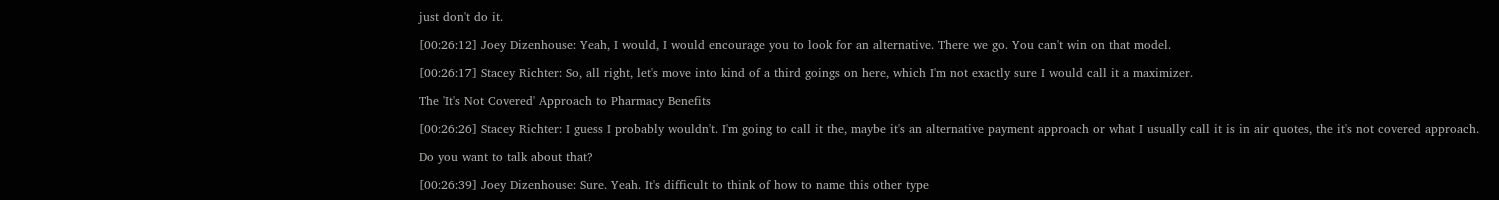just don't do it.

[00:26:12] Joey Dizenhouse: Yeah, I would, I would encourage you to look for an alternative. There we go. You can't win on that model.

[00:26:17] Stacey Richter: So, all right, let's move into kind of a third goings on here, which I'm not exactly sure I would call it a maximizer.

The 'It's Not Covered' Approach to Pharmacy Benefits

[00:26:26] Stacey Richter: I guess I probably wouldn't. I'm going to call it the, maybe it's an alternative payment approach or what I usually call it is in air quotes, the it's not covered approach.

Do you want to talk about that?

[00:26:39] Joey Dizenhouse: Sure. Yeah. It's difficult to think of how to name this other type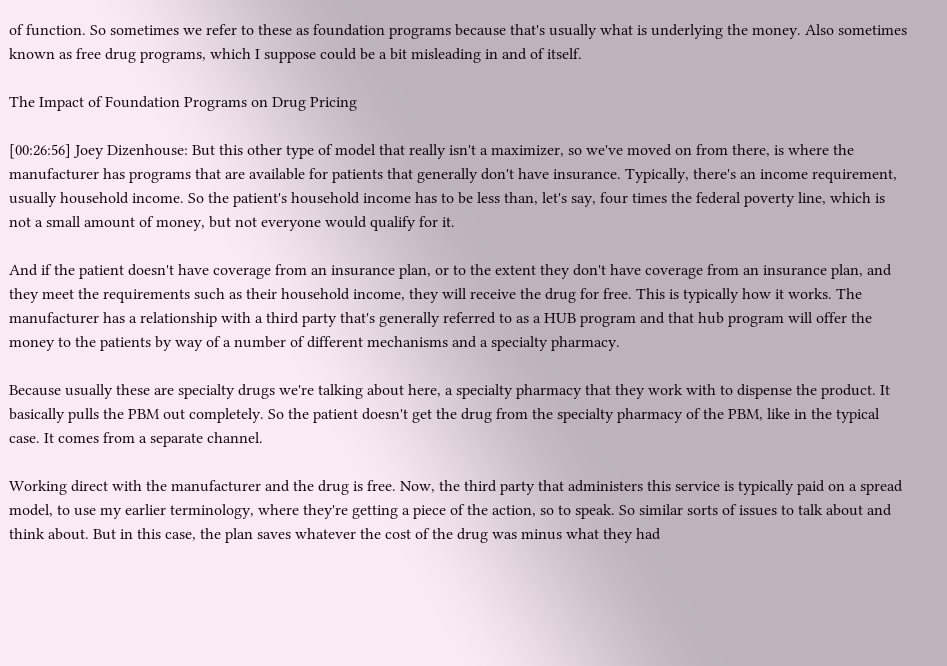of function. So sometimes we refer to these as foundation programs because that's usually what is underlying the money. Also sometimes known as free drug programs, which I suppose could be a bit misleading in and of itself.

The Impact of Foundation Programs on Drug Pricing

[00:26:56] Joey Dizenhouse: But this other type of model that really isn't a maximizer, so we've moved on from there, is where the manufacturer has programs that are available for patients that generally don't have insurance. Typically, there's an income requirement, usually household income. So the patient's household income has to be less than, let's say, four times the federal poverty line, which is not a small amount of money, but not everyone would qualify for it.

And if the patient doesn't have coverage from an insurance plan, or to the extent they don't have coverage from an insurance plan, and they meet the requirements such as their household income, they will receive the drug for free. This is typically how it works. The manufacturer has a relationship with a third party that's generally referred to as a HUB program and that hub program will offer the money to the patients by way of a number of different mechanisms and a specialty pharmacy.

Because usually these are specialty drugs we're talking about here, a specialty pharmacy that they work with to dispense the product. It basically pulls the PBM out completely. So the patient doesn't get the drug from the specialty pharmacy of the PBM, like in the typical case. It comes from a separate channel.

Working direct with the manufacturer and the drug is free. Now, the third party that administers this service is typically paid on a spread model, to use my earlier terminology, where they're getting a piece of the action, so to speak. So similar sorts of issues to talk about and think about. But in this case, the plan saves whatever the cost of the drug was minus what they had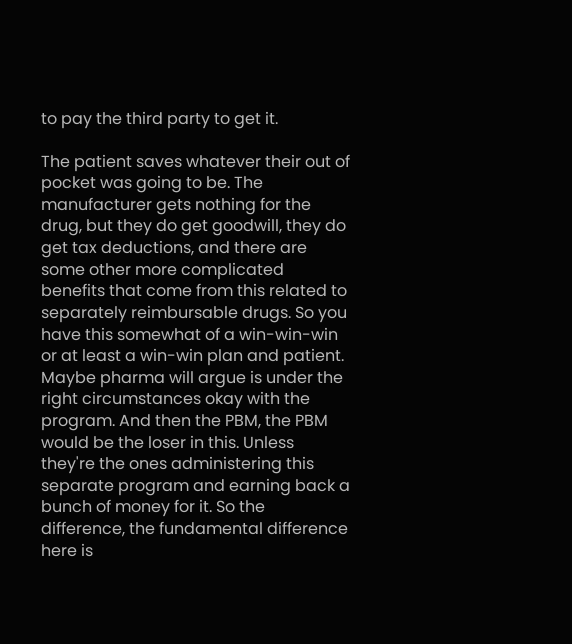to pay the third party to get it.

The patient saves whatever their out of pocket was going to be. The manufacturer gets nothing for the drug, but they do get goodwill, they do get tax deductions, and there are some other more complicated benefits that come from this related to separately reimbursable drugs. So you have this somewhat of a win-win-win or at least a win-win plan and patient. Maybe pharma will argue is under the right circumstances okay with the program. And then the PBM, the PBM would be the loser in this. Unless they're the ones administering this separate program and earning back a bunch of money for it. So the difference, the fundamental difference here is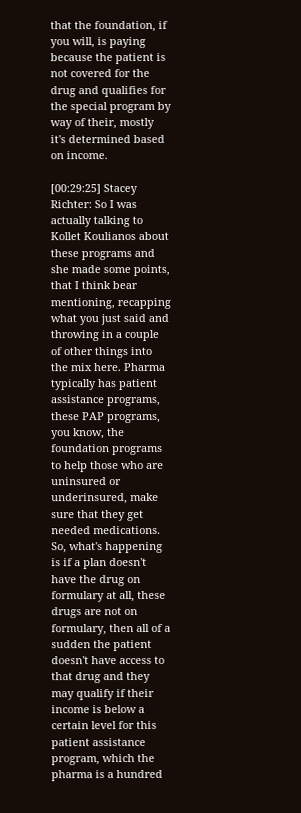that the foundation, if you will, is paying because the patient is not covered for the drug and qualifies for the special program by way of their, mostly it's determined based on income.

[00:29:25] Stacey Richter: So I was actually talking to Kollet Koulianos about these programs and she made some points, that I think bear mentioning, recapping what you just said and throwing in a couple of other things into the mix here. Pharma typically has patient assistance programs, these PAP programs, you know, the foundation programs to help those who are uninsured or underinsured, make sure that they get needed medications. So, what's happening is if a plan doesn't have the drug on formulary at all, these drugs are not on formulary, then all of a sudden the patient doesn't have access to that drug and they may qualify if their income is below a certain level for this patient assistance program, which the pharma is a hundred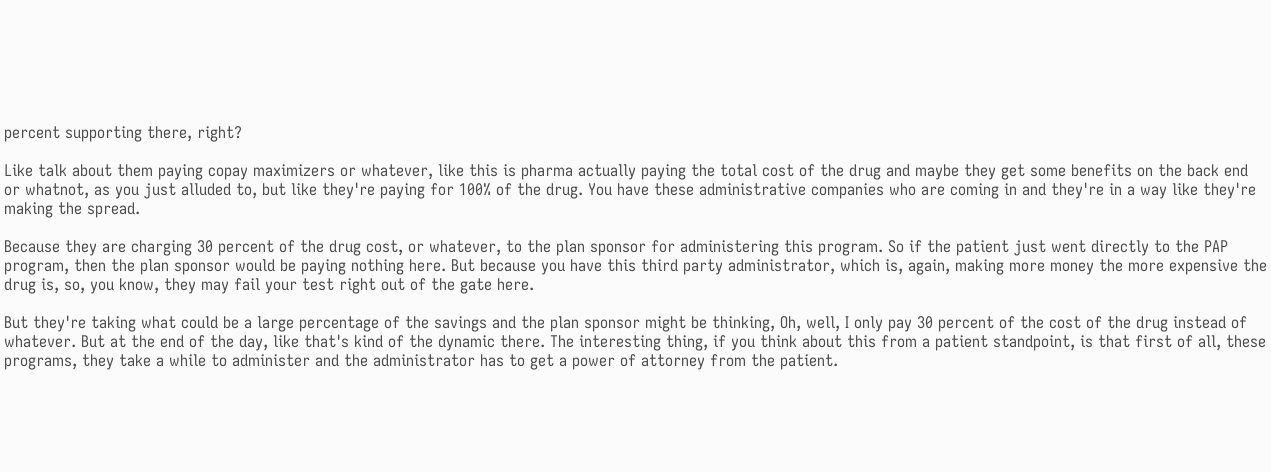percent supporting there, right?

Like talk about them paying copay maximizers or whatever, like this is pharma actually paying the total cost of the drug and maybe they get some benefits on the back end or whatnot, as you just alluded to, but like they're paying for 100% of the drug. You have these administrative companies who are coming in and they're in a way like they're making the spread.

Because they are charging 30 percent of the drug cost, or whatever, to the plan sponsor for administering this program. So if the patient just went directly to the PAP program, then the plan sponsor would be paying nothing here. But because you have this third party administrator, which is, again, making more money the more expensive the drug is, so, you know, they may fail your test right out of the gate here.

But they're taking what could be a large percentage of the savings and the plan sponsor might be thinking, Oh, well, I only pay 30 percent of the cost of the drug instead of whatever. But at the end of the day, like that's kind of the dynamic there. The interesting thing, if you think about this from a patient standpoint, is that first of all, these programs, they take a while to administer and the administrator has to get a power of attorney from the patient.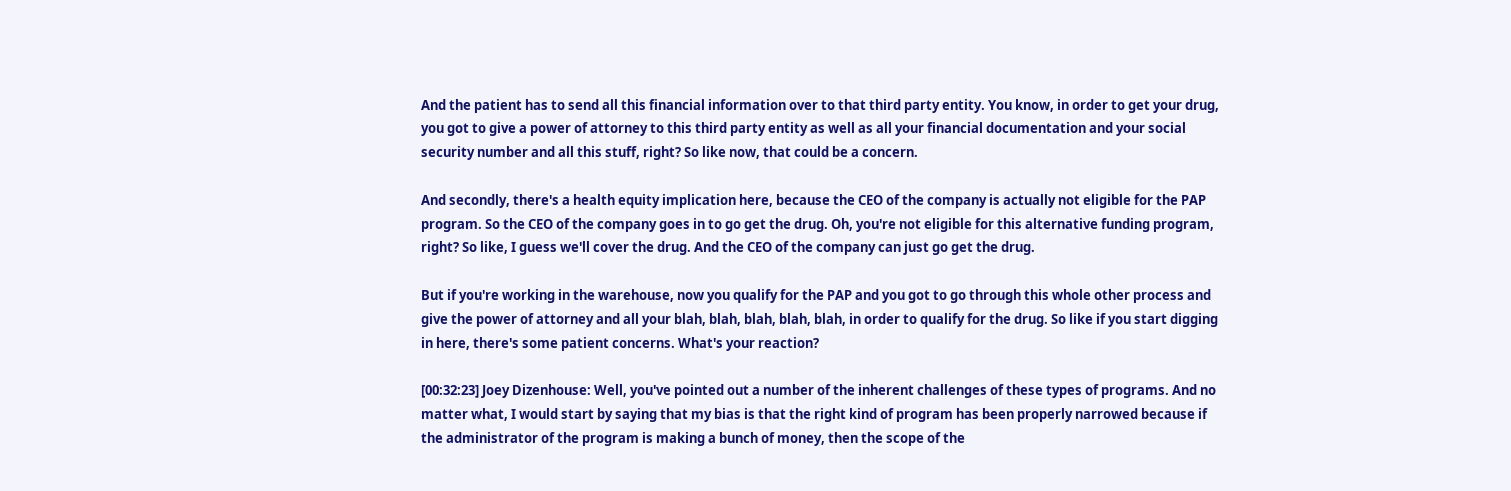And the patient has to send all this financial information over to that third party entity. You know, in order to get your drug, you got to give a power of attorney to this third party entity as well as all your financial documentation and your social security number and all this stuff, right? So like now, that could be a concern.

And secondly, there's a health equity implication here, because the CEO of the company is actually not eligible for the PAP program. So the CEO of the company goes in to go get the drug. Oh, you're not eligible for this alternative funding program, right? So like, I guess we'll cover the drug. And the CEO of the company can just go get the drug.

But if you're working in the warehouse, now you qualify for the PAP and you got to go through this whole other process and give the power of attorney and all your blah, blah, blah, blah, blah, in order to qualify for the drug. So like if you start digging in here, there's some patient concerns. What's your reaction?

[00:32:23] Joey Dizenhouse: Well, you've pointed out a number of the inherent challenges of these types of programs. And no matter what, I would start by saying that my bias is that the right kind of program has been properly narrowed because if the administrator of the program is making a bunch of money, then the scope of the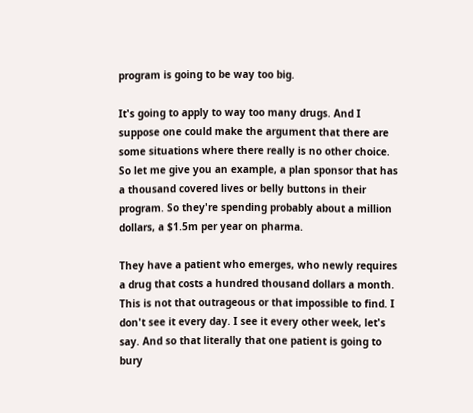program is going to be way too big.

It's going to apply to way too many drugs. And I suppose one could make the argument that there are some situations where there really is no other choice. So let me give you an example, a plan sponsor that has a thousand covered lives or belly buttons in their program. So they're spending probably about a million dollars, a $1.5m per year on pharma.

They have a patient who emerges, who newly requires a drug that costs a hundred thousand dollars a month. This is not that outrageous or that impossible to find. I don't see it every day. I see it every other week, let's say. And so that literally that one patient is going to bury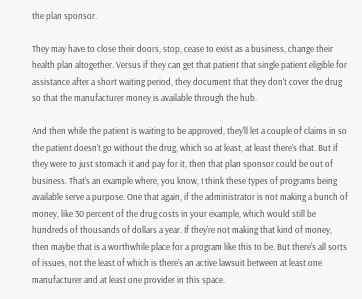the plan sponsor.

They may have to close their doors, stop, cease to exist as a business, change their health plan altogether. Versus if they can get that patient that single patient eligible for assistance after a short waiting period, they document that they don't cover the drug so that the manufacturer money is available through the hub.

And then while the patient is waiting to be approved, they'll let a couple of claims in so the patient doesn't go without the drug, which so at least, at least there's that. But if they were to just stomach it and pay for it, then that plan sponsor could be out of business. That's an example where, you know, I think these types of programs being available serve a purpose. One that again, if the administrator is not making a bunch of money, like 30 percent of the drug costs in your example, which would still be hundreds of thousands of dollars a year. If they're not making that kind of money, then maybe that is a worthwhile place for a program like this to be. But there's all sorts of issues, not the least of which is there's an active lawsuit between at least one manufacturer and at least one provider in this space.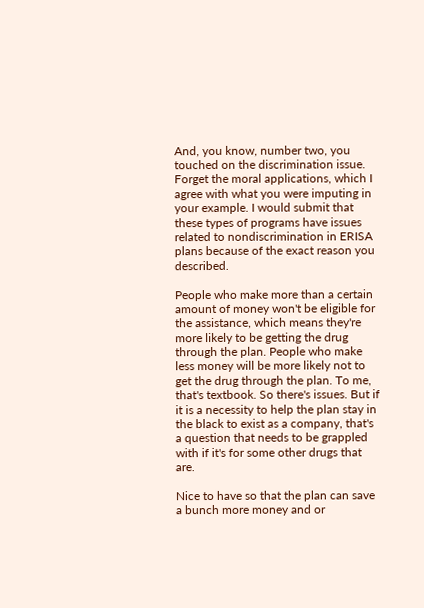And, you know, number two, you touched on the discrimination issue. Forget the moral applications, which I agree with what you were imputing in your example. I would submit that these types of programs have issues related to nondiscrimination in ERISA plans because of the exact reason you described.

People who make more than a certain amount of money won't be eligible for the assistance, which means they're more likely to be getting the drug through the plan. People who make less money will be more likely not to get the drug through the plan. To me, that's textbook. So there's issues. But if it is a necessity to help the plan stay in the black to exist as a company, that's a question that needs to be grappled with if it's for some other drugs that are.

Nice to have so that the plan can save a bunch more money and or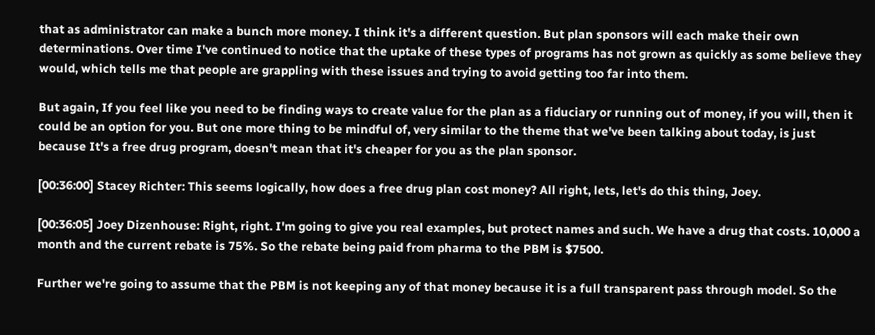that as administrator can make a bunch more money. I think it's a different question. But plan sponsors will each make their own determinations. Over time I've continued to notice that the uptake of these types of programs has not grown as quickly as some believe they would, which tells me that people are grappling with these issues and trying to avoid getting too far into them.

But again, If you feel like you need to be finding ways to create value for the plan as a fiduciary or running out of money, if you will, then it could be an option for you. But one more thing to be mindful of, very similar to the theme that we've been talking about today, is just because It's a free drug program, doesn't mean that it's cheaper for you as the plan sponsor.

[00:36:00] Stacey Richter: This seems logically, how does a free drug plan cost money? All right, lets, let's do this thing, Joey.

[00:36:05] Joey Dizenhouse: Right, right. I'm going to give you real examples, but protect names and such. We have a drug that costs. 10,000 a month and the current rebate is 75%. So the rebate being paid from pharma to the PBM is $7500.

Further we're going to assume that the PBM is not keeping any of that money because it is a full transparent pass through model. So the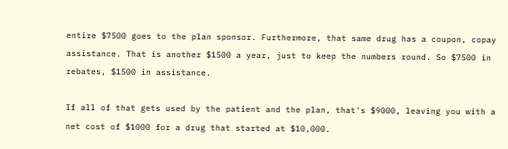entire $7500 goes to the plan sponsor. Furthermore, that same drug has a coupon, copay assistance. That is another $1500 a year, just to keep the numbers round. So $7500 in rebates, $1500 in assistance.

If all of that gets used by the patient and the plan, that's $9000, leaving you with a net cost of $1000 for a drug that started at $10,000.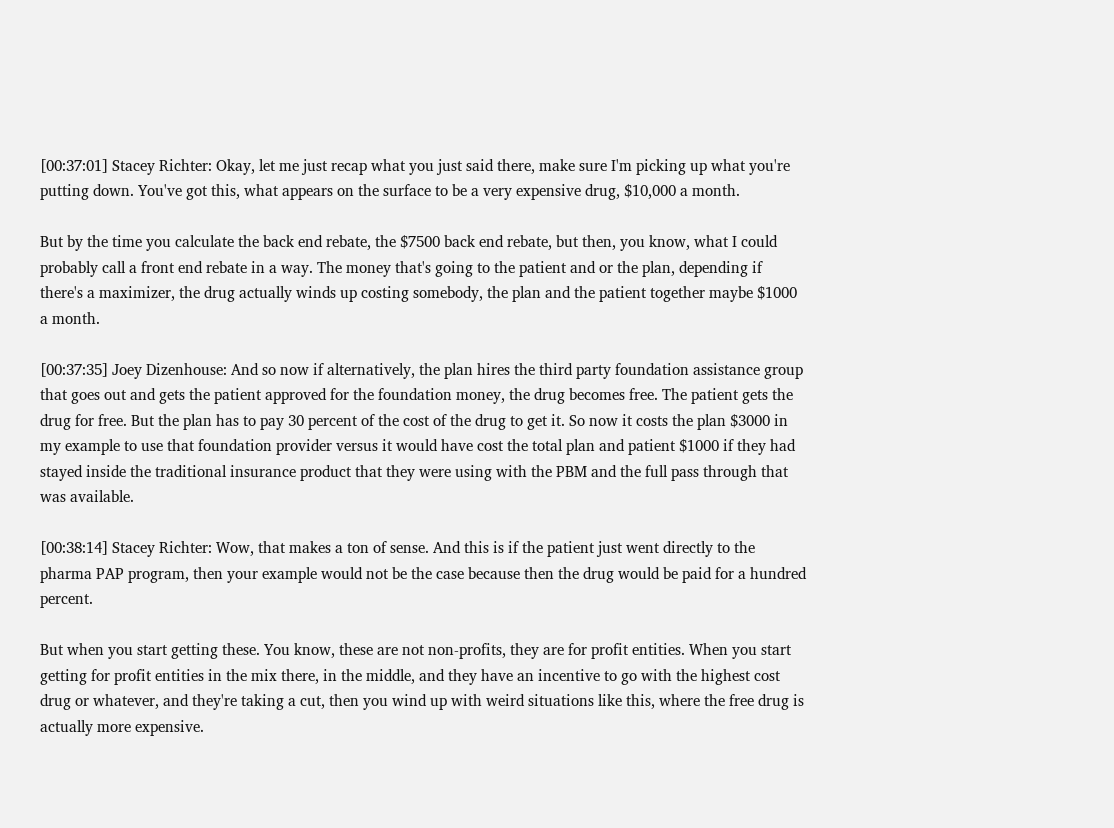[00:37:01] Stacey Richter: Okay, let me just recap what you just said there, make sure I'm picking up what you're putting down. You've got this, what appears on the surface to be a very expensive drug, $10,000 a month.

But by the time you calculate the back end rebate, the $7500 back end rebate, but then, you know, what I could probably call a front end rebate in a way. The money that's going to the patient and or the plan, depending if there's a maximizer, the drug actually winds up costing somebody, the plan and the patient together maybe $1000 a month.

[00:37:35] Joey Dizenhouse: And so now if alternatively, the plan hires the third party foundation assistance group that goes out and gets the patient approved for the foundation money, the drug becomes free. The patient gets the drug for free. But the plan has to pay 30 percent of the cost of the drug to get it. So now it costs the plan $3000 in my example to use that foundation provider versus it would have cost the total plan and patient $1000 if they had stayed inside the traditional insurance product that they were using with the PBM and the full pass through that was available.

[00:38:14] Stacey Richter: Wow, that makes a ton of sense. And this is if the patient just went directly to the pharma PAP program, then your example would not be the case because then the drug would be paid for a hundred percent.

But when you start getting these. You know, these are not non-profits, they are for profit entities. When you start getting for profit entities in the mix there, in the middle, and they have an incentive to go with the highest cost drug or whatever, and they're taking a cut, then you wind up with weird situations like this, where the free drug is actually more expensive.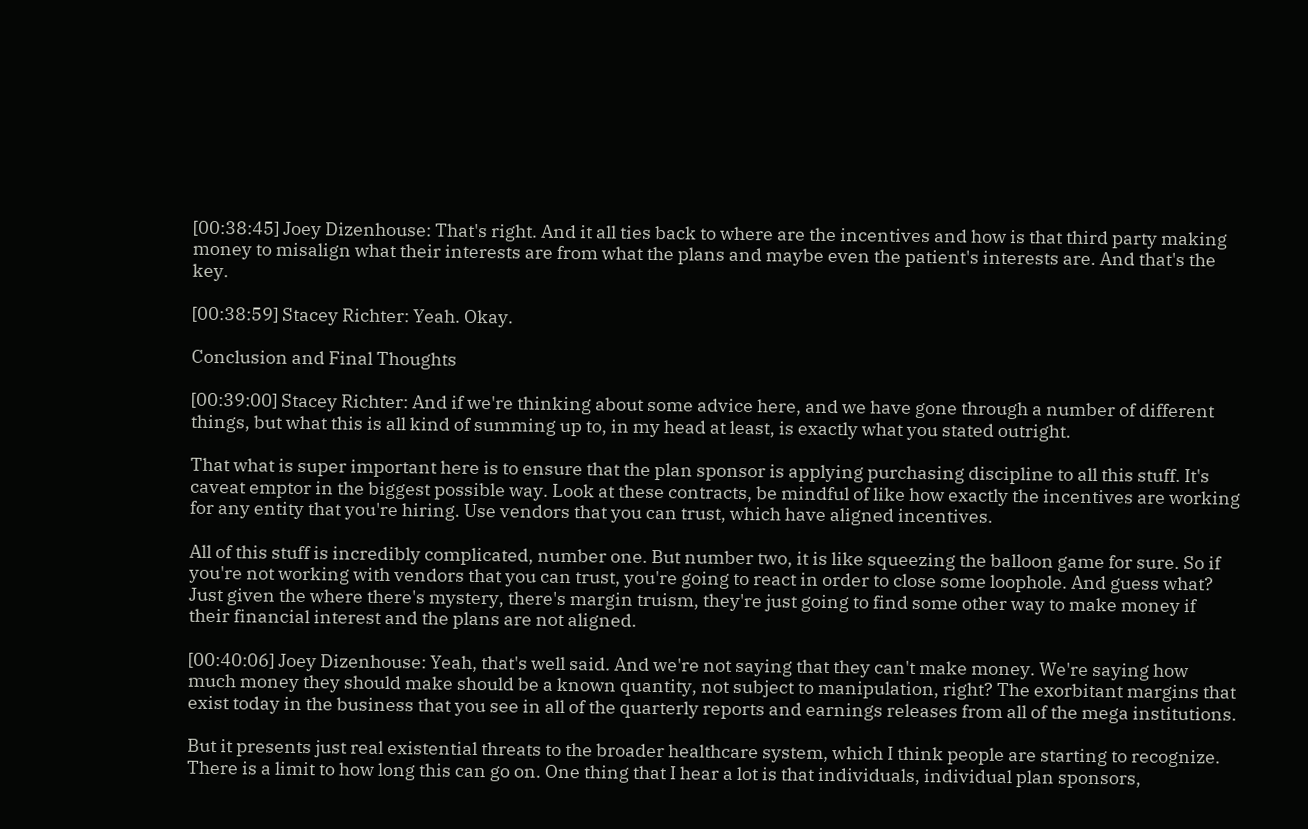[00:38:45] Joey Dizenhouse: That's right. And it all ties back to where are the incentives and how is that third party making money to misalign what their interests are from what the plans and maybe even the patient's interests are. And that's the key.

[00:38:59] Stacey Richter: Yeah. Okay.

Conclusion and Final Thoughts

[00:39:00] Stacey Richter: And if we're thinking about some advice here, and we have gone through a number of different things, but what this is all kind of summing up to, in my head at least, is exactly what you stated outright.

That what is super important here is to ensure that the plan sponsor is applying purchasing discipline to all this stuff. It's caveat emptor in the biggest possible way. Look at these contracts, be mindful of like how exactly the incentives are working for any entity that you're hiring. Use vendors that you can trust, which have aligned incentives.

All of this stuff is incredibly complicated, number one. But number two, it is like squeezing the balloon game for sure. So if you're not working with vendors that you can trust, you're going to react in order to close some loophole. And guess what? Just given the where there's mystery, there's margin truism, they're just going to find some other way to make money if their financial interest and the plans are not aligned.

[00:40:06] Joey Dizenhouse: Yeah, that's well said. And we're not saying that they can't make money. We're saying how much money they should make should be a known quantity, not subject to manipulation, right? The exorbitant margins that exist today in the business that you see in all of the quarterly reports and earnings releases from all of the mega institutions.

But it presents just real existential threats to the broader healthcare system, which I think people are starting to recognize. There is a limit to how long this can go on. One thing that I hear a lot is that individuals, individual plan sponsors,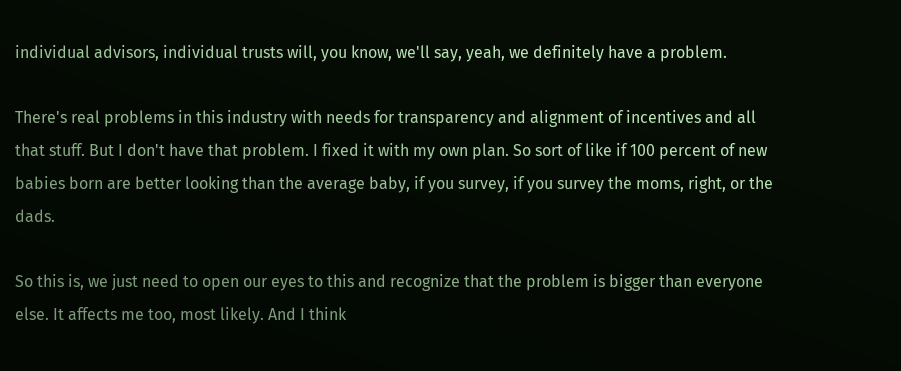individual advisors, individual trusts will, you know, we'll say, yeah, we definitely have a problem.

There's real problems in this industry with needs for transparency and alignment of incentives and all that stuff. But I don't have that problem. I fixed it with my own plan. So sort of like if 100 percent of new babies born are better looking than the average baby, if you survey, if you survey the moms, right, or the dads.

So this is, we just need to open our eyes to this and recognize that the problem is bigger than everyone else. It affects me too, most likely. And I think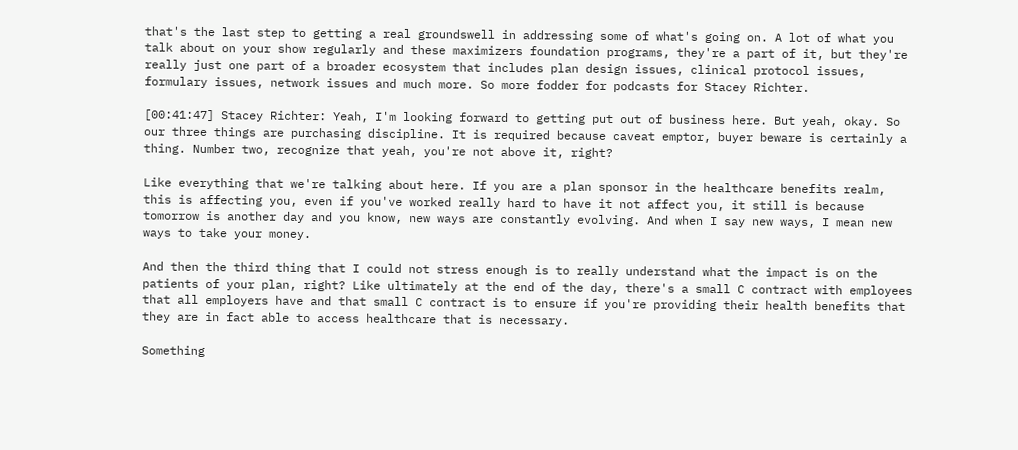that's the last step to getting a real groundswell in addressing some of what's going on. A lot of what you talk about on your show regularly and these maximizers foundation programs, they're a part of it, but they're really just one part of a broader ecosystem that includes plan design issues, clinical protocol issues, formulary issues, network issues and much more. So more fodder for podcasts for Stacey Richter.

[00:41:47] Stacey Richter: Yeah, I'm looking forward to getting put out of business here. But yeah, okay. So our three things are purchasing discipline. It is required because caveat emptor, buyer beware is certainly a thing. Number two, recognize that yeah, you're not above it, right?

Like everything that we're talking about here. If you are a plan sponsor in the healthcare benefits realm, this is affecting you, even if you've worked really hard to have it not affect you, it still is because tomorrow is another day and you know, new ways are constantly evolving. And when I say new ways, I mean new ways to take your money.

And then the third thing that I could not stress enough is to really understand what the impact is on the patients of your plan, right? Like ultimately at the end of the day, there's a small C contract with employees that all employers have and that small C contract is to ensure if you're providing their health benefits that they are in fact able to access healthcare that is necessary.

Something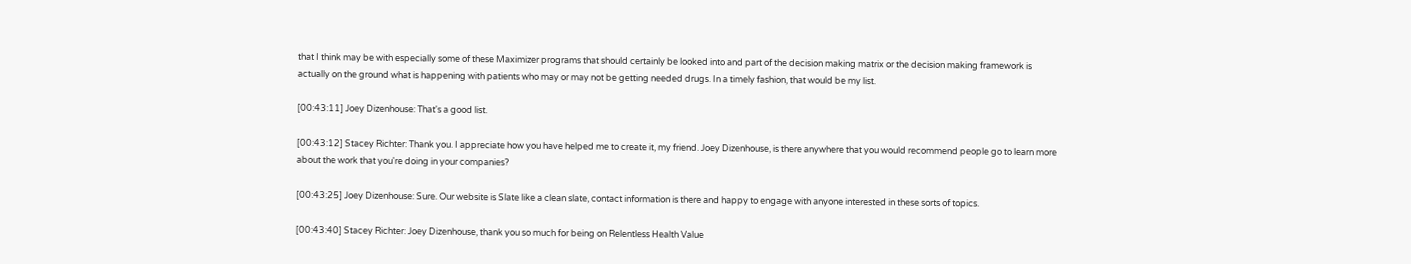that I think may be with especially some of these Maximizer programs that should certainly be looked into and part of the decision making matrix or the decision making framework is actually on the ground what is happening with patients who may or may not be getting needed drugs. In a timely fashion, that would be my list.

[00:43:11] Joey Dizenhouse: That's a good list.

[00:43:12] Stacey Richter: Thank you. I appreciate how you have helped me to create it, my friend. Joey Dizenhouse, is there anywhere that you would recommend people go to learn more about the work that you're doing in your companies?

[00:43:25] Joey Dizenhouse: Sure. Our website is Slate like a clean slate, contact information is there and happy to engage with anyone interested in these sorts of topics.

[00:43:40] Stacey Richter: Joey Dizenhouse, thank you so much for being on Relentless Health Value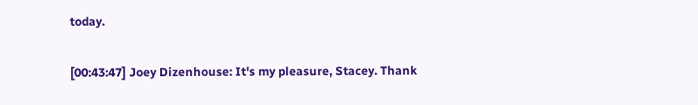today.

[00:43:47] Joey Dizenhouse: It's my pleasure, Stacey. Thank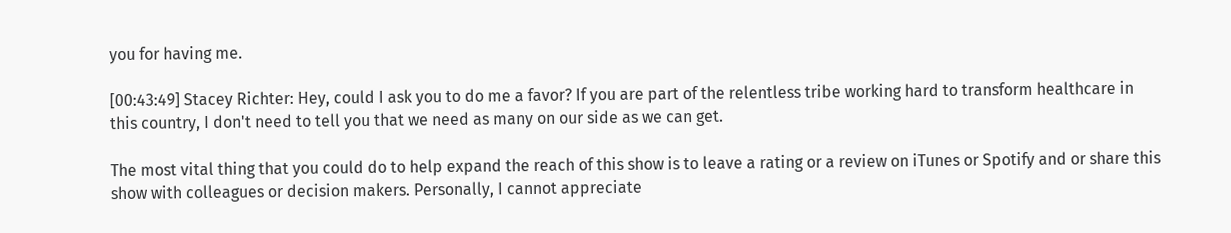you for having me.

[00:43:49] Stacey Richter: Hey, could I ask you to do me a favor? If you are part of the relentless tribe working hard to transform healthcare in this country, I don't need to tell you that we need as many on our side as we can get.

The most vital thing that you could do to help expand the reach of this show is to leave a rating or a review on iTunes or Spotify and or share this show with colleagues or decision makers. Personally, I cannot appreciate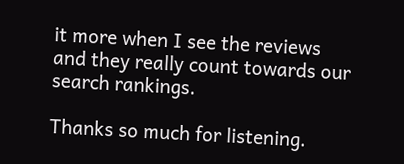it more when I see the reviews and they really count towards our search rankings.

Thanks so much for listening.